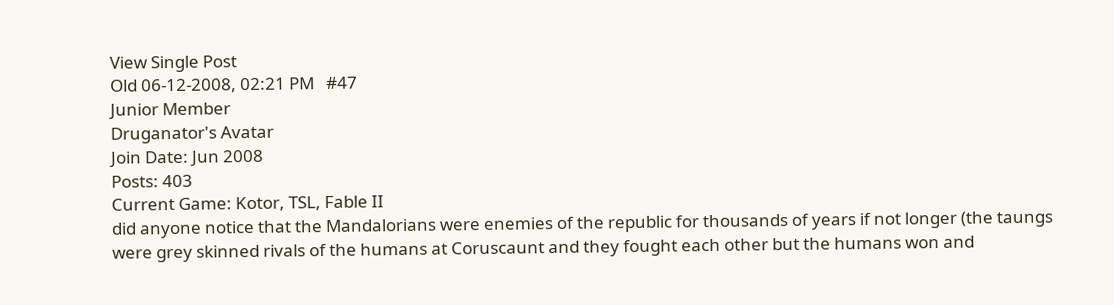View Single Post
Old 06-12-2008, 02:21 PM   #47
Junior Member
Druganator's Avatar
Join Date: Jun 2008
Posts: 403
Current Game: Kotor, TSL, Fable II
did anyone notice that the Mandalorians were enemies of the republic for thousands of years if not longer (the taungs were grey skinned rivals of the humans at Coruscaunt and they fought each other but the humans won and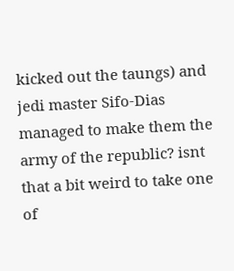kicked out the taungs) and jedi master Sifo-Dias managed to make them the army of the republic? isnt that a bit weird to take one of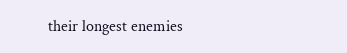their longest enemies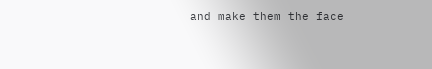and make them the face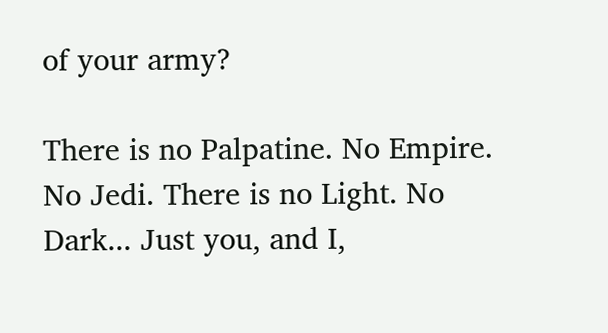of your army?

There is no Palpatine. No Empire. No Jedi. There is no Light. No Dark... Just you, and I,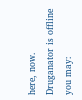here, now.
Druganator is offline   you may: